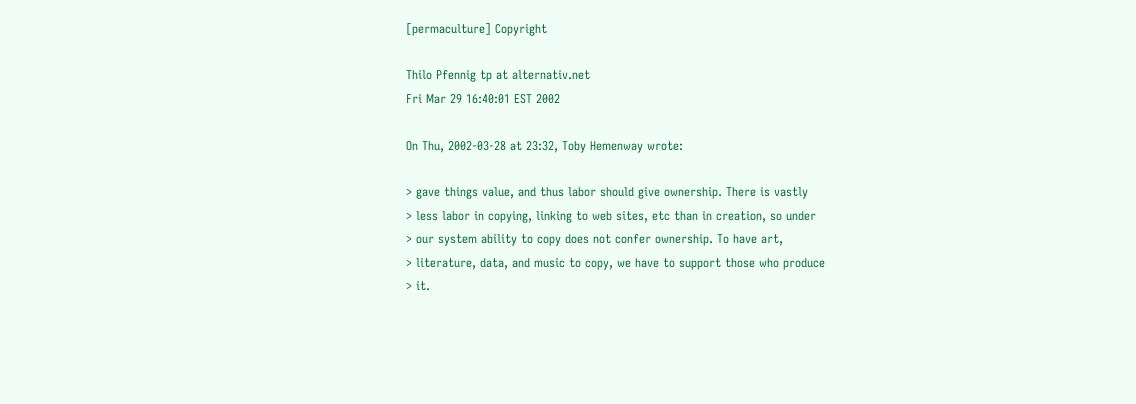[permaculture] Copyright

Thilo Pfennig tp at alternativ.net
Fri Mar 29 16:40:01 EST 2002

On Thu, 2002-03-28 at 23:32, Toby Hemenway wrote:

> gave things value, and thus labor should give ownership. There is vastly
> less labor in copying, linking to web sites, etc than in creation, so under
> our system ability to copy does not confer ownership. To have art,
> literature, data, and music to copy, we have to support those who produce
> it.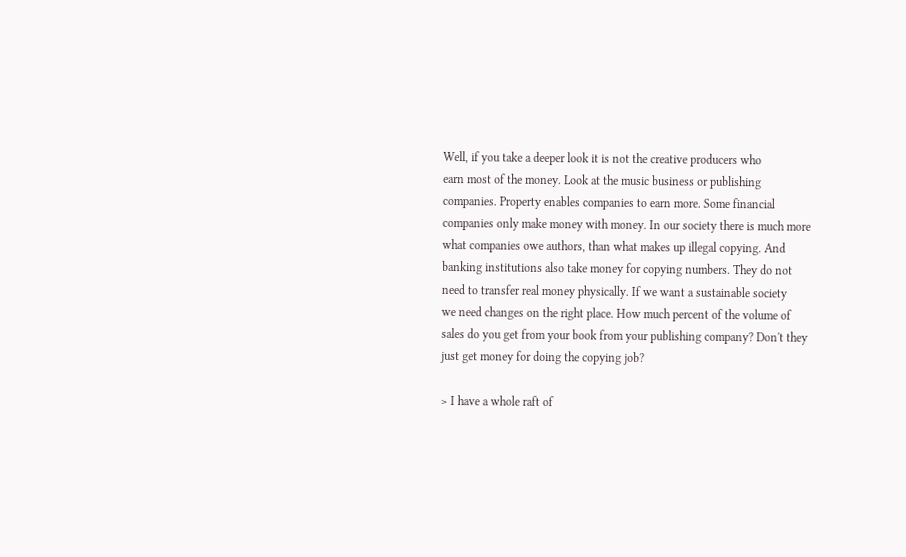Well, if you take a deeper look it is not the creative producers who
earn most of the money. Look at the music business or publishing
companies. Property enables companies to earn more. Some financial
companies only make money with money. In our society there is much more
what companies owe authors, than what makes up illegal copying. And
banking institutions also take money for copying numbers. They do not
need to transfer real money physically. If we want a sustainable society
we need changes on the right place. How much percent of the volume of
sales do you get from your book from your publishing company? Don't they
just get money for doing the copying job?

> I have a whole raft of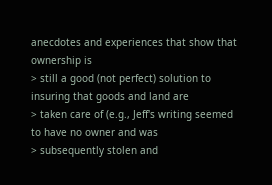anecdotes and experiences that show that ownership is
> still a good (not perfect) solution to insuring that goods and land are
> taken care of (e.g., Jeff's writing seemed to have no owner and was
> subsequently stolen and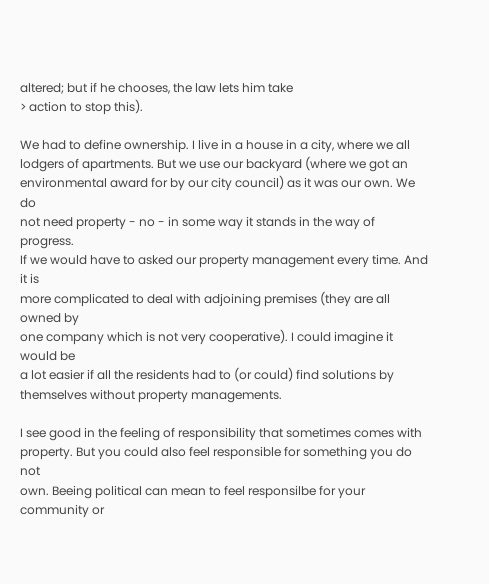altered; but if he chooses, the law lets him take
> action to stop this).

We had to define ownership. I live in a house in a city, where we all
lodgers of apartments. But we use our backyard (where we got an
environmental award for by our city council) as it was our own. We do
not need property - no - in some way it stands in the way of progress.
If we would have to asked our property management every time. And it is
more complicated to deal with adjoining premises (they are all owned by
one company which is not very cooperative). I could imagine it would be
a lot easier if all the residents had to (or could) find solutions by
themselves without property managements.

I see good in the feeling of responsibility that sometimes comes with
property. But you could also feel responsible for something you do not
own. Beeing political can mean to feel responsilbe for your community or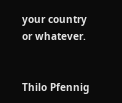your country or whatever.


Thilo Pfennig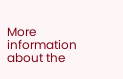More information about the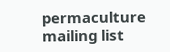permaculture mailing list